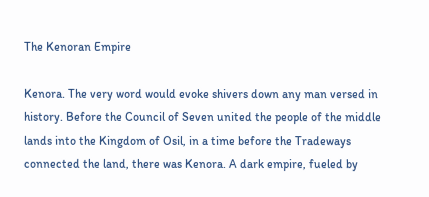The Kenoran Empire

Kenora. The very word would evoke shivers down any man versed in history. Before the Council of Seven united the people of the middle lands into the Kingdom of Osil, in a time before the Tradeways connected the land, there was Kenora. A dark empire, fueled by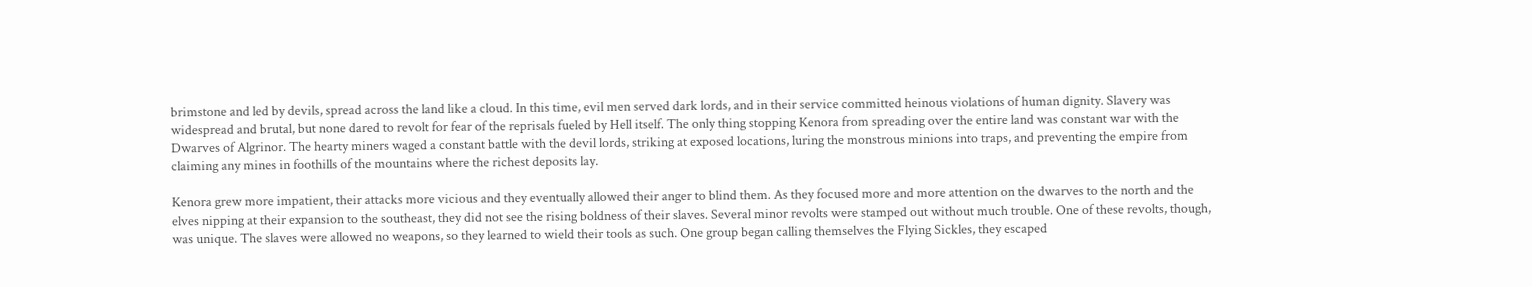brimstone and led by devils, spread across the land like a cloud. In this time, evil men served dark lords, and in their service committed heinous violations of human dignity. Slavery was widespread and brutal, but none dared to revolt for fear of the reprisals fueled by Hell itself. The only thing stopping Kenora from spreading over the entire land was constant war with the Dwarves of Algrinor. The hearty miners waged a constant battle with the devil lords, striking at exposed locations, luring the monstrous minions into traps, and preventing the empire from claiming any mines in foothills of the mountains where the richest deposits lay.

Kenora grew more impatient, their attacks more vicious and they eventually allowed their anger to blind them. As they focused more and more attention on the dwarves to the north and the elves nipping at their expansion to the southeast, they did not see the rising boldness of their slaves. Several minor revolts were stamped out without much trouble. One of these revolts, though, was unique. The slaves were allowed no weapons, so they learned to wield their tools as such. One group began calling themselves the Flying Sickles, they escaped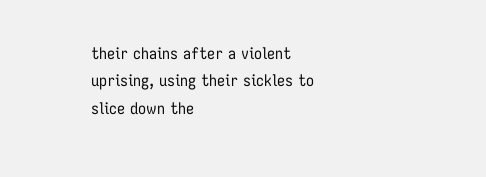their chains after a violent uprising, using their sickles to slice down the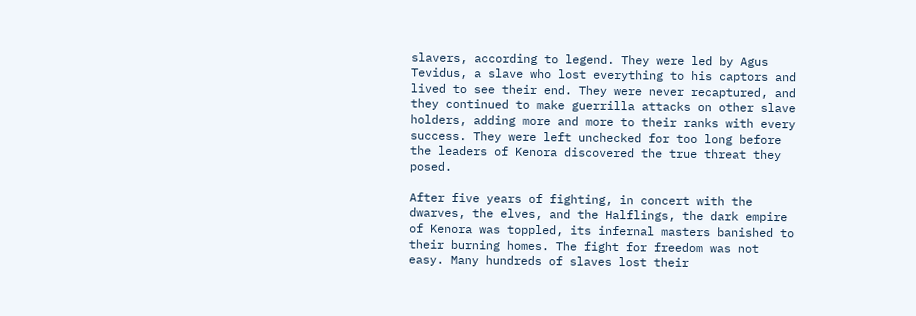slavers, according to legend. They were led by Agus Tevidus, a slave who lost everything to his captors and lived to see their end. They were never recaptured, and they continued to make guerrilla attacks on other slave holders, adding more and more to their ranks with every success. They were left unchecked for too long before the leaders of Kenora discovered the true threat they posed.

After five years of fighting, in concert with the dwarves, the elves, and the Halflings, the dark empire of Kenora was toppled, its infernal masters banished to their burning homes. The fight for freedom was not easy. Many hundreds of slaves lost their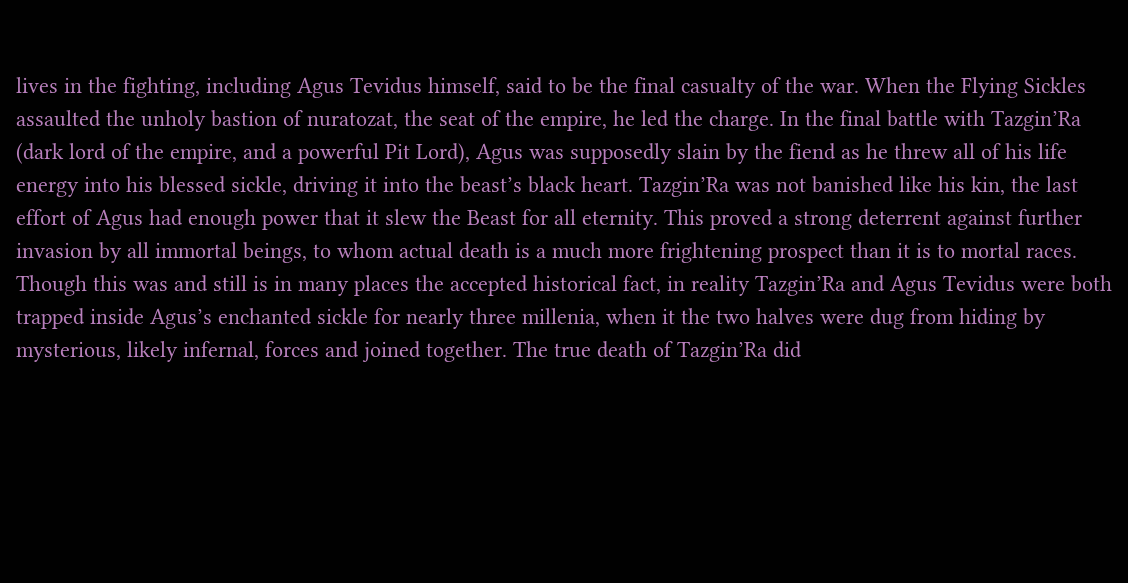lives in the fighting, including Agus Tevidus himself, said to be the final casualty of the war. When the Flying Sickles assaulted the unholy bastion of nuratozat, the seat of the empire, he led the charge. In the final battle with Tazgin’Ra (dark lord of the empire, and a powerful Pit Lord), Agus was supposedly slain by the fiend as he threw all of his life energy into his blessed sickle, driving it into the beast’s black heart. Tazgin’Ra was not banished like his kin, the last effort of Agus had enough power that it slew the Beast for all eternity. This proved a strong deterrent against further invasion by all immortal beings, to whom actual death is a much more frightening prospect than it is to mortal races. Though this was and still is in many places the accepted historical fact, in reality Tazgin’Ra and Agus Tevidus were both trapped inside Agus’s enchanted sickle for nearly three millenia, when it the two halves were dug from hiding by mysterious, likely infernal, forces and joined together. The true death of Tazgin’Ra did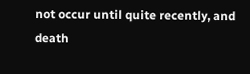not occur until quite recently, and death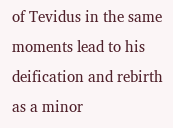of Tevidus in the same moments lead to his deification and rebirth as a minor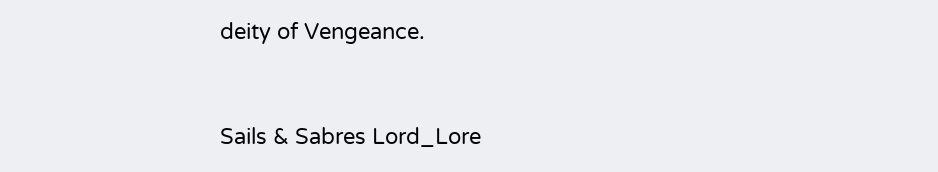deity of Vengeance.


Sails & Sabres Lord_Lore